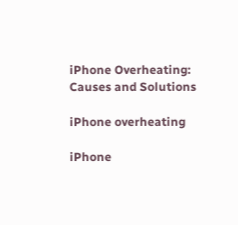iPhone Overheating: Causes and Solutions

iPhone overheating

iPhone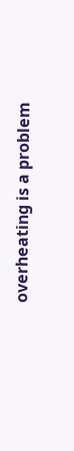overheating is a problem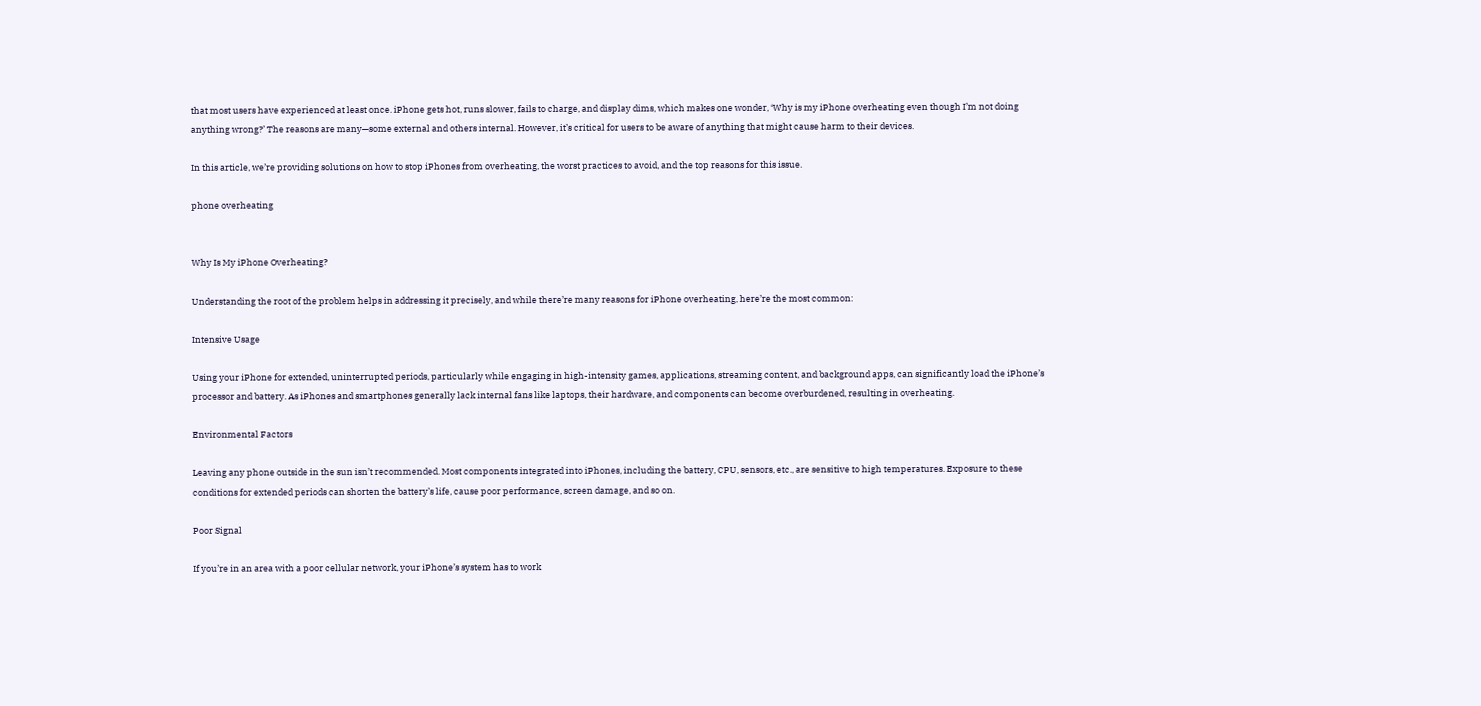that most users have experienced at least once. iPhone gets hot, runs slower, fails to charge, and display dims, which makes one wonder, ‘Why is my iPhone overheating even though I’m not doing anything wrong?’ The reasons are many—some external and others internal. However, it’s critical for users to be aware of anything that might cause harm to their devices.

In this article, we’re providing solutions on how to stop iPhones from overheating, the worst practices to avoid, and the top reasons for this issue.

phone overheating


Why Is My iPhone Overheating?

Understanding the root of the problem helps in addressing it precisely, and while there’re many reasons for iPhone overheating, here’re the most common:

Intensive Usage

Using your iPhone for extended, uninterrupted periods, particularly while engaging in high-intensity games, applications, streaming content, and background apps, can significantly load the iPhone’s processor and battery. As iPhones and smartphones generally lack internal fans like laptops, their hardware, and components can become overburdened, resulting in overheating.

Environmental Factors

Leaving any phone outside in the sun isn’t recommended. Most components integrated into iPhones, including the battery, CPU, sensors, etc., are sensitive to high temperatures. Exposure to these conditions for extended periods can shorten the battery’s life, cause poor performance, screen damage, and so on.

Poor Signal

If you’re in an area with a poor cellular network, your iPhone’s system has to work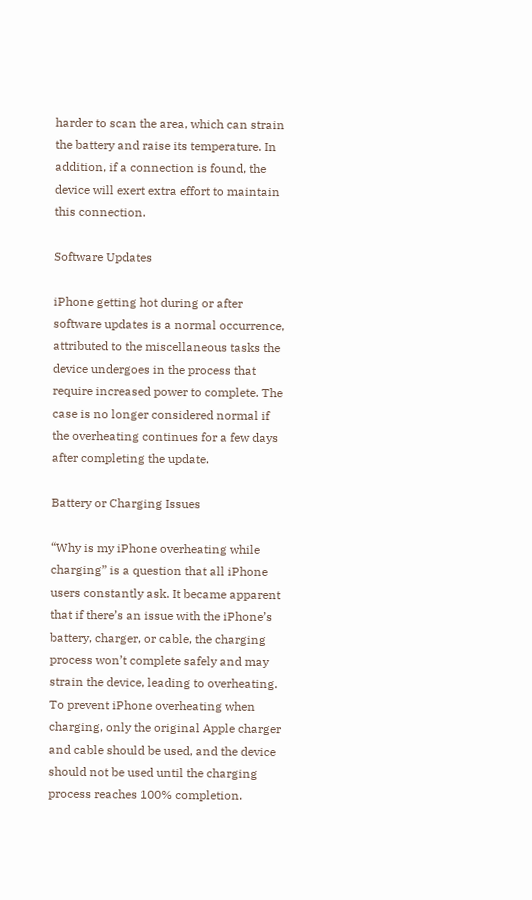harder to scan the area, which can strain the battery and raise its temperature. In addition, if a connection is found, the device will exert extra effort to maintain this connection.

Software Updates

iPhone getting hot during or after software updates is a normal occurrence, attributed to the miscellaneous tasks the device undergoes in the process that require increased power to complete. The case is no longer considered normal if the overheating continues for a few days after completing the update.

Battery or Charging Issues

“Why is my iPhone overheating while charging” is a question that all iPhone users constantly ask. It became apparent that if there’s an issue with the iPhone’s battery, charger, or cable, the charging process won’t complete safely and may strain the device, leading to overheating. To prevent iPhone overheating when charging, only the original Apple charger and cable should be used, and the device should not be used until the charging process reaches 100% completion.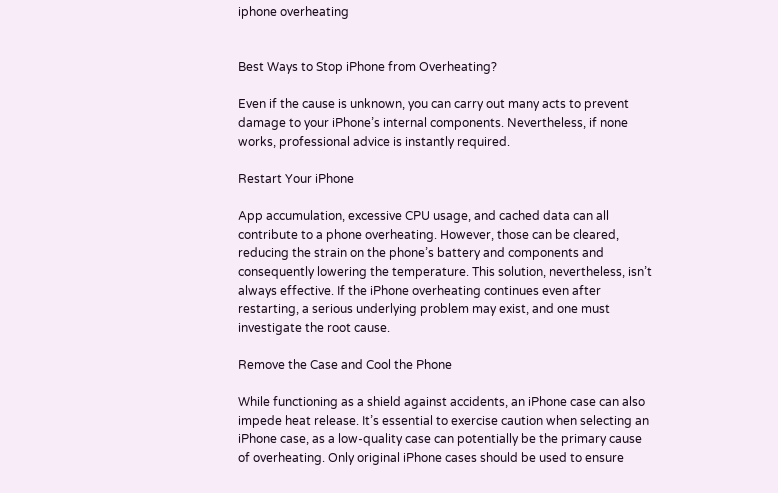iphone overheating


Best Ways to Stop iPhone from Overheating?

Even if the cause is unknown, you can carry out many acts to prevent damage to your iPhone’s internal components. Nevertheless, if none works, professional advice is instantly required.

Restart Your iPhone

App accumulation, excessive CPU usage, and cached data can all contribute to a phone overheating. However, those can be cleared, reducing the strain on the phone’s battery and components and consequently lowering the temperature. This solution, nevertheless, isn’t always effective. If the iPhone overheating continues even after restarting, a serious underlying problem may exist, and one must investigate the root cause.

Remove the Case and Cool the Phone

While functioning as a shield against accidents, an iPhone case can also impede heat release. It’s essential to exercise caution when selecting an iPhone case, as a low-quality case can potentially be the primary cause of overheating. Only original iPhone cases should be used to ensure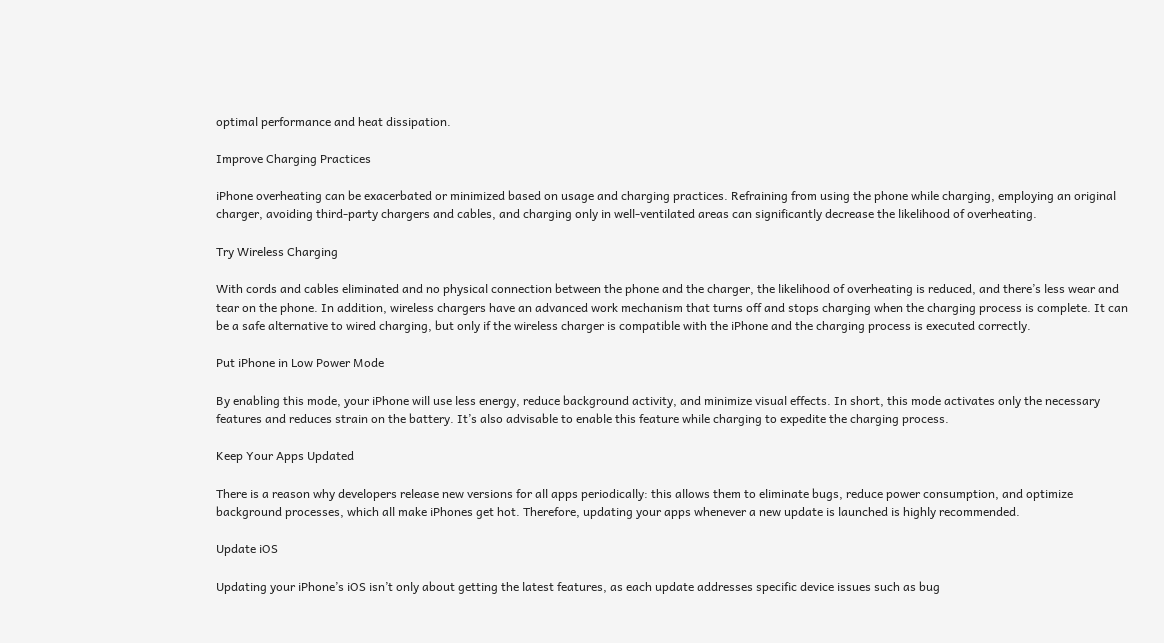optimal performance and heat dissipation.

Improve Charging Practices

iPhone overheating can be exacerbated or minimized based on usage and charging practices. Refraining from using the phone while charging, employing an original charger, avoiding third-party chargers and cables, and charging only in well-ventilated areas can significantly decrease the likelihood of overheating.

Try Wireless Charging

With cords and cables eliminated and no physical connection between the phone and the charger, the likelihood of overheating is reduced, and there’s less wear and tear on the phone. In addition, wireless chargers have an advanced work mechanism that turns off and stops charging when the charging process is complete. It can be a safe alternative to wired charging, but only if the wireless charger is compatible with the iPhone and the charging process is executed correctly.

Put iPhone in Low Power Mode

By enabling this mode, your iPhone will use less energy, reduce background activity, and minimize visual effects. In short, this mode activates only the necessary features and reduces strain on the battery. It’s also advisable to enable this feature while charging to expedite the charging process.

Keep Your Apps Updated

There is a reason why developers release new versions for all apps periodically: this allows them to eliminate bugs, reduce power consumption, and optimize background processes, which all make iPhones get hot. Therefore, updating your apps whenever a new update is launched is highly recommended.

Update iOS

Updating your iPhone’s iOS isn’t only about getting the latest features, as each update addresses specific device issues such as bug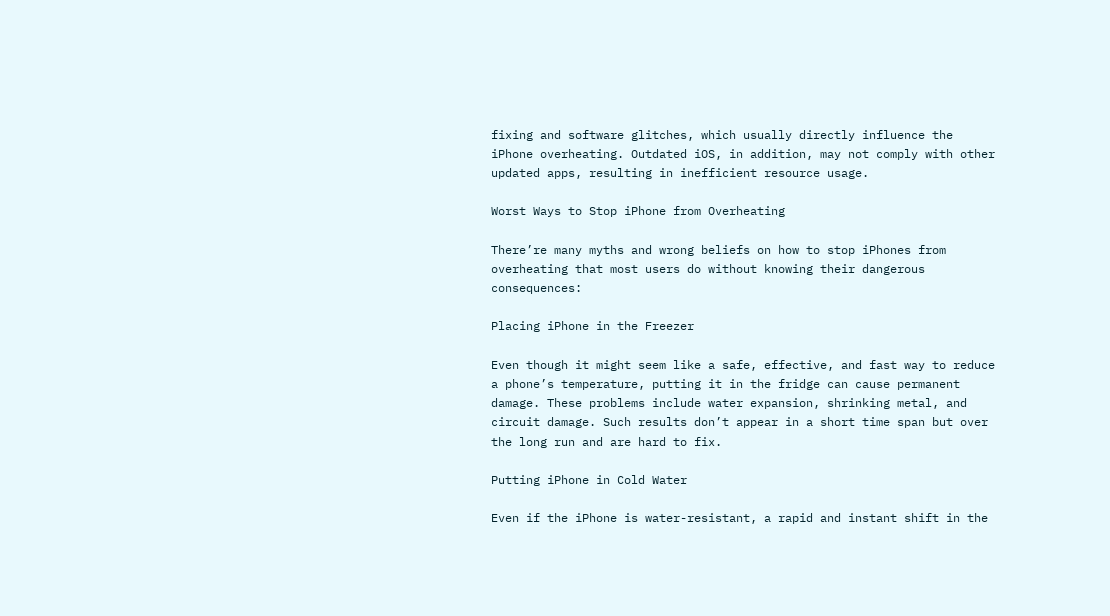fixing and software glitches, which usually directly influence the iPhone overheating. Outdated iOS, in addition, may not comply with other updated apps, resulting in inefficient resource usage.

Worst Ways to Stop iPhone from Overheating

There’re many myths and wrong beliefs on how to stop iPhones from overheating that most users do without knowing their dangerous consequences:

Placing iPhone in the Freezer

Even though it might seem like a safe, effective, and fast way to reduce a phone’s temperature, putting it in the fridge can cause permanent damage. These problems include water expansion, shrinking metal, and circuit damage. Such results don’t appear in a short time span but over the long run and are hard to fix.

Putting iPhone in Cold Water

Even if the iPhone is water-resistant, a rapid and instant shift in the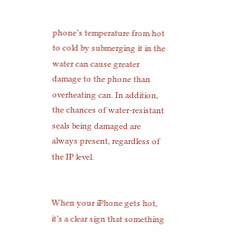phone’s temperature from hot to cold by submerging it in the water can cause greater damage to the phone than overheating can. In addition, the chances of water-resistant seals being damaged are always present, regardless of the IP level.


When your iPhone gets hot, it’s a clear sign that something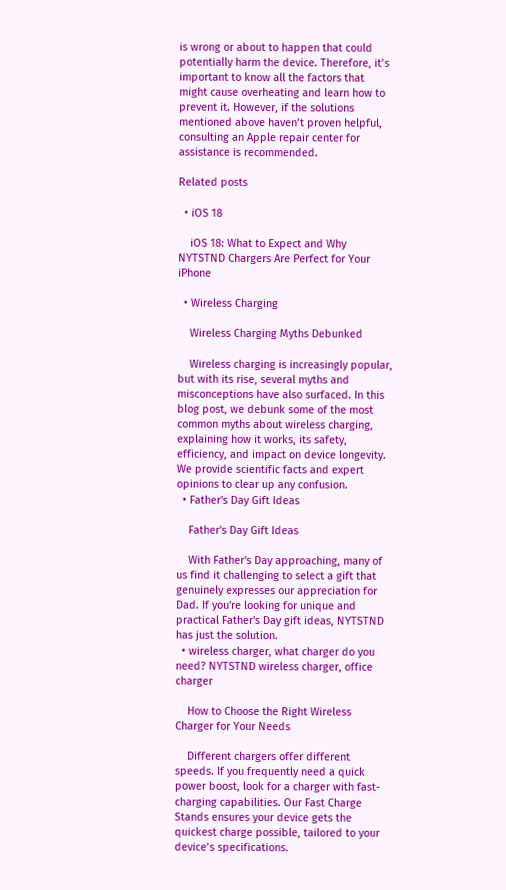is wrong or about to happen that could potentially harm the device. Therefore, it’s important to know all the factors that might cause overheating and learn how to prevent it. However, if the solutions mentioned above haven’t proven helpful, consulting an Apple repair center for assistance is recommended.

Related posts

  • iOS 18

    iOS 18: What to Expect and Why NYTSTND Chargers Are Perfect for Your iPhone

  • Wireless Charging

    Wireless Charging Myths Debunked

    Wireless charging is increasingly popular, but with its rise, several myths and misconceptions have also surfaced. In this blog post, we debunk some of the most common myths about wireless charging, explaining how it works, its safety, efficiency, and impact on device longevity. We provide scientific facts and expert opinions to clear up any confusion.
  • Father's Day Gift Ideas

    Father's Day Gift Ideas

    With Father's Day approaching, many of us find it challenging to select a gift that genuinely expresses our appreciation for Dad. If you're looking for unique and practical Father's Day gift ideas, NYTSTND has just the solution.
  • wireless charger, what charger do you need? NYTSTND wireless charger, office charger

    How to Choose the Right Wireless Charger for Your Needs

    Different chargers offer different speeds. If you frequently need a quick power boost, look for a charger with fast-charging capabilities. Our Fast Charge Stands ensures your device gets the quickest charge possible, tailored to your device’s specifications.